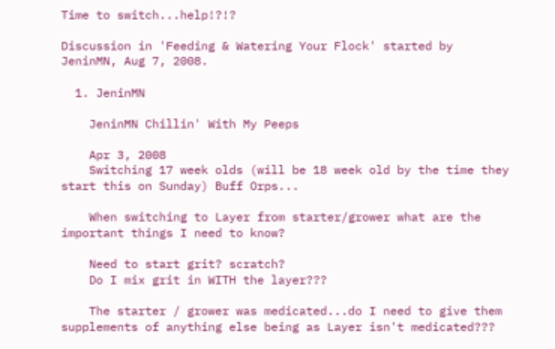Time to switch...help!?!?

Discussion in 'Feeding & Watering Your Flock' started by JeninMN, Aug 7, 2008.

  1. JeninMN

    JeninMN Chillin' With My Peeps

    Apr 3, 2008
    Switching 17 week olds (will be 18 week old by the time they start this on Sunday) Buff Orps...

    When switching to Layer from starter/grower what are the important things I need to know?

    Need to start grit? scratch?
    Do I mix grit in WITH the layer???

    The starter / grower was medicated...do I need to give them supplements of anything else being as Layer isn't medicated???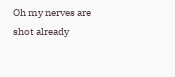Oh my nerves are shot already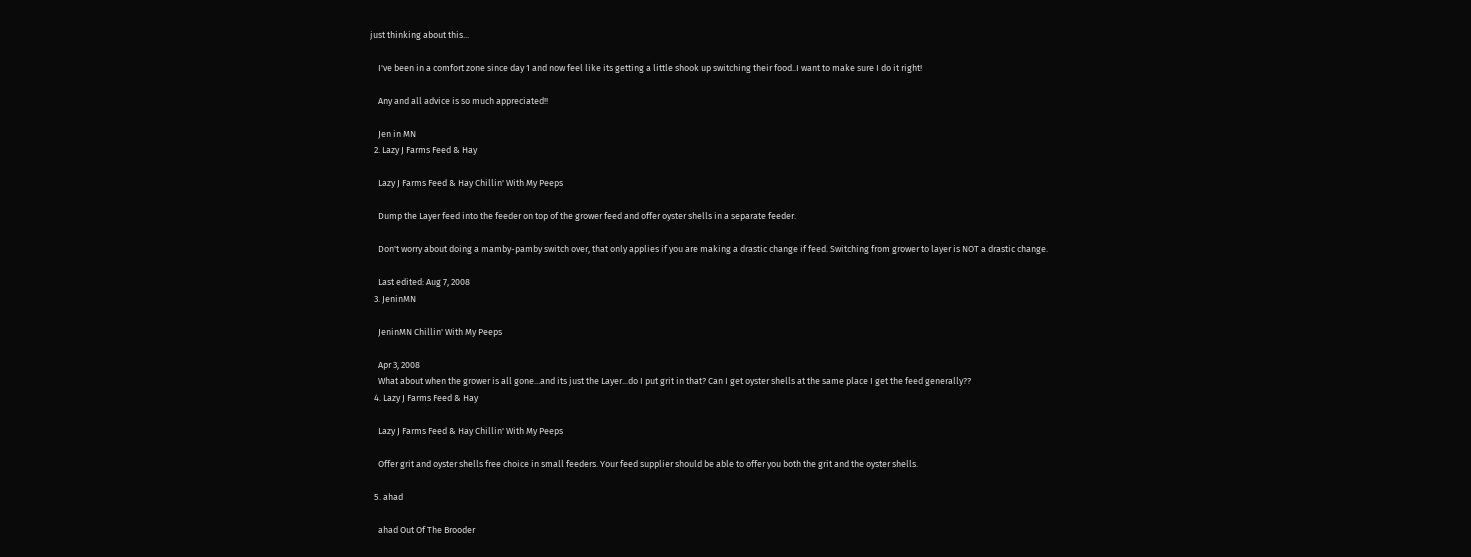just thinking about this...

    I've been in a comfort zone since day 1 and now feel like its getting a little shook up switching their food..I want to make sure I do it right!

    Any and all advice is so much appreciated!!

    Jen in MN
  2. Lazy J Farms Feed & Hay

    Lazy J Farms Feed & Hay Chillin' With My Peeps

    Dump the Layer feed into the feeder on top of the grower feed and offer oyster shells in a separate feeder.

    Don't worry about doing a mamby-pamby switch over, that only applies if you are making a drastic change if feed. Switching from grower to layer is NOT a drastic change.

    Last edited: Aug 7, 2008
  3. JeninMN

    JeninMN Chillin' With My Peeps

    Apr 3, 2008
    What about when the grower is all gone...and its just the Layer...do I put grit in that? Can I get oyster shells at the same place I get the feed generally??
  4. Lazy J Farms Feed & Hay

    Lazy J Farms Feed & Hay Chillin' With My Peeps

    Offer grit and oyster shells free choice in small feeders. Your feed supplier should be able to offer you both the grit and the oyster shells.

  5. ahad

    ahad Out Of The Brooder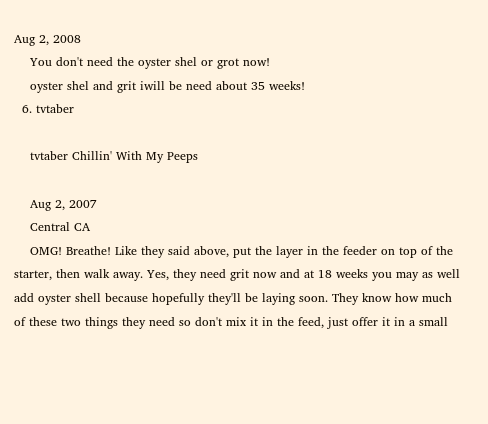Aug 2, 2008
    You don't need the oyster shel or grot now!
    oyster shel and grit iwill be need about 35 weeks!
  6. tvtaber

    tvtaber Chillin' With My Peeps

    Aug 2, 2007
    Central CA
    OMG! Breathe! Like they said above, put the layer in the feeder on top of the starter, then walk away. Yes, they need grit now and at 18 weeks you may as well add oyster shell because hopefully they'll be laying soon. They know how much of these two things they need so don't mix it in the feed, just offer it in a small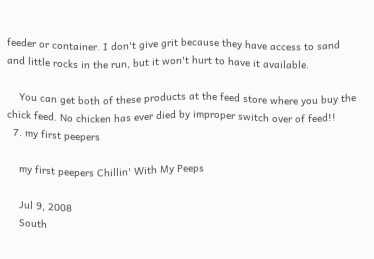feeder or container. I don't give grit because they have access to sand and little rocks in the run, but it won't hurt to have it available.

    You can get both of these products at the feed store where you buy the chick feed. No chicken has ever died by improper switch over of feed!!
  7. my first peepers

    my first peepers Chillin' With My Peeps

    Jul 9, 2008
    South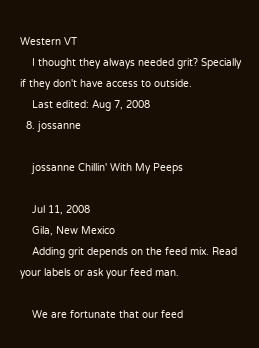Western VT
    I thought they always needed grit? Specially if they don't have access to outside.
    Last edited: Aug 7, 2008
  8. jossanne

    jossanne Chillin' With My Peeps

    Jul 11, 2008
    Gila, New Mexico
    Adding grit depends on the feed mix. Read your labels or ask your feed man.

    We are fortunate that our feed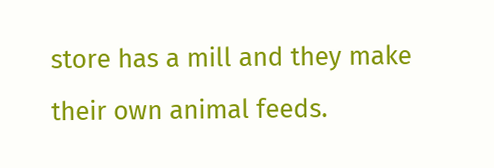store has a mill and they make their own animal feeds.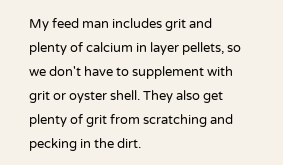My feed man includes grit and plenty of calcium in layer pellets, so we don't have to supplement with grit or oyster shell. They also get plenty of grit from scratching and pecking in the dirt.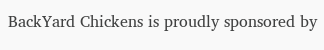BackYard Chickens is proudly sponsored by